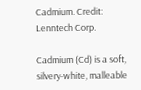Cadmium. Credit: Lenntech Corp.

Cadmium (Cd) is a soft, silvery-white, malleable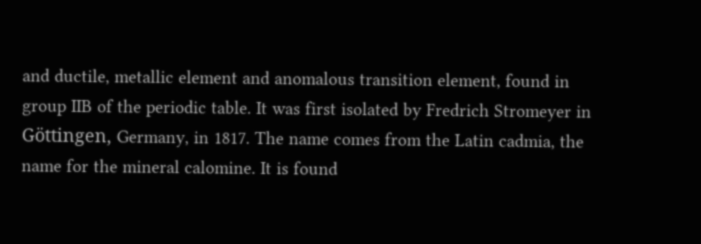and ductile, metallic element and anomalous transition element, found in group IIB of the periodic table. It was first isolated by Fredrich Stromeyer in Göttingen, Germany, in 1817. The name comes from the Latin cadmia, the name for the mineral calomine. It is found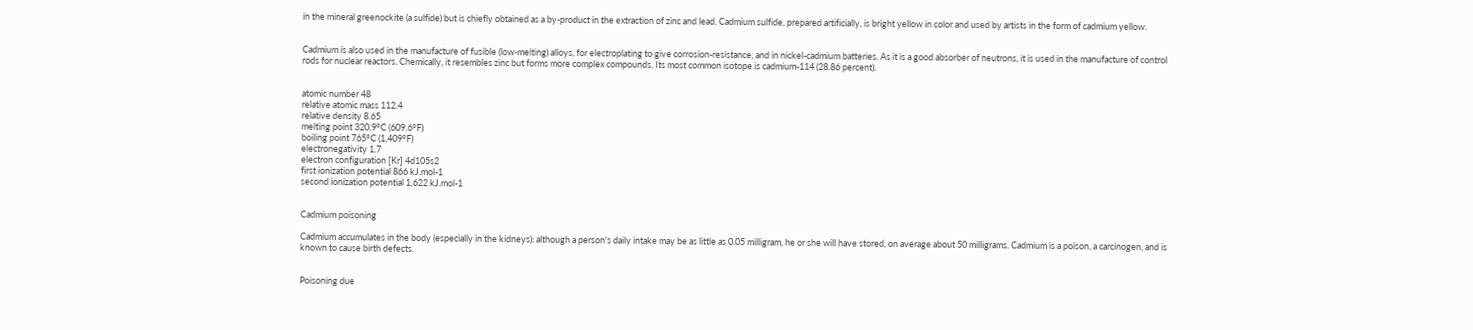in the mineral greenockite (a sulfide) but is chiefly obtained as a by-product in the extraction of zinc and lead. Cadmium sulfide, prepared artificially, is bright yellow in color and used by artists in the form of cadmium yellow.


Cadmium is also used in the manufacture of fusible (low-melting) alloys, for electroplating to give corrosion-resistance, and in nickel-cadmium batteries. As it is a good absorber of neutrons, it is used in the manufacture of control rods for nuclear reactors. Chemically, it resembles zinc but forms more complex compounds. Its most common isotope is cadmium-114 (28.86 percent).


atomic number 48
relative atomic mass 112.4
relative density 8.65
melting point 320.9°C (609.6°F)
boiling point 765°C (1,409°F)
electronegativity 1.7
electron configuration [Kr] 4d105s2
first ionization potential 866 kJ.mol-1
second ionization potential 1,622 kJ.mol-1


Cadmium poisoning

Cadmium accumulates in the body (especially in the kidneys): although a person's daily intake may be as little as 0.05 milligram, he or she will have stored, on average about 50 milligrams. Cadmium is a poison, a carcinogen, and is known to cause birth defects.


Poisoning due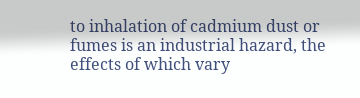to inhalation of cadmium dust or fumes is an industrial hazard, the effects of which vary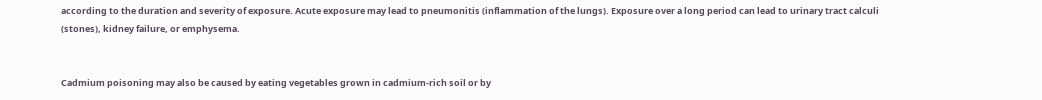according to the duration and severity of exposure. Acute exposure may lead to pneumonitis (inflammation of the lungs). Exposure over a long period can lead to urinary tract calculi (stones), kidney failure, or emphysema.


Cadmium poisoning may also be caused by eating vegetables grown in cadmium-rich soil or by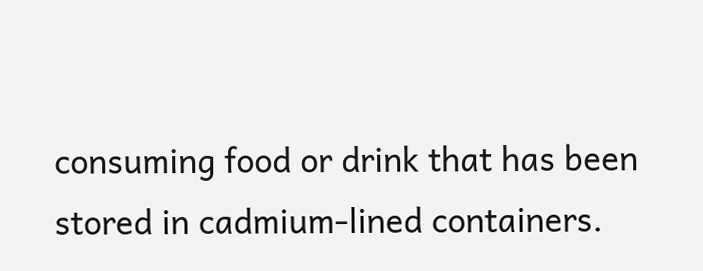consuming food or drink that has been stored in cadmium-lined containers.